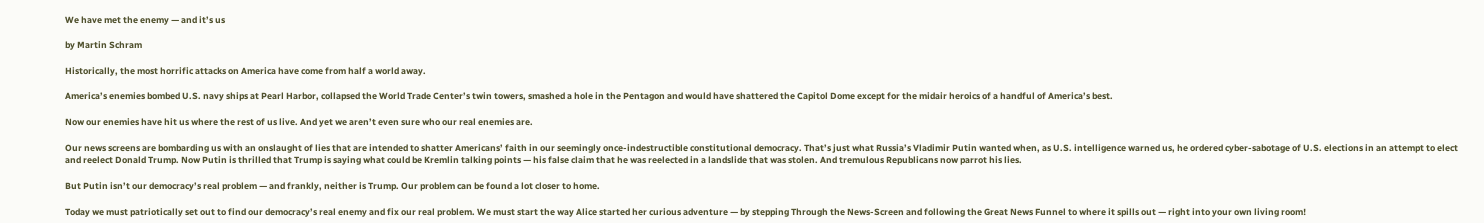We have met the enemy — and it’s us

by Martin Schram

Historically, the most horrific attacks on America have come from half a world away.

America’s enemies bombed U.S. navy ships at Pearl Harbor, collapsed the World Trade Center’s twin towers, smashed a hole in the Pentagon and would have shattered the Capitol Dome except for the midair heroics of a handful of America’s best.

Now our enemies have hit us where the rest of us live. And yet we aren’t even sure who our real enemies are.

Our news screens are bombarding us with an onslaught of lies that are intended to shatter Americans’ faith in our seemingly once-indestructible constitutional democracy. That’s just what Russia’s Vladimir Putin wanted when, as U.S. intelligence warned us, he ordered cyber-sabotage of U.S. elections in an attempt to elect and reelect Donald Trump. Now Putin is thrilled that Trump is saying what could be Kremlin talking points — his false claim that he was reelected in a landslide that was stolen. And tremulous Republicans now parrot his lies.

But Putin isn’t our democracy’s real problem — and frankly, neither is Trump. Our problem can be found a lot closer to home.

Today we must patriotically set out to find our democracy’s real enemy and fix our real problem. We must start the way Alice started her curious adventure — by stepping Through the News-Screen and following the Great News Funnel to where it spills out — right into your own living room!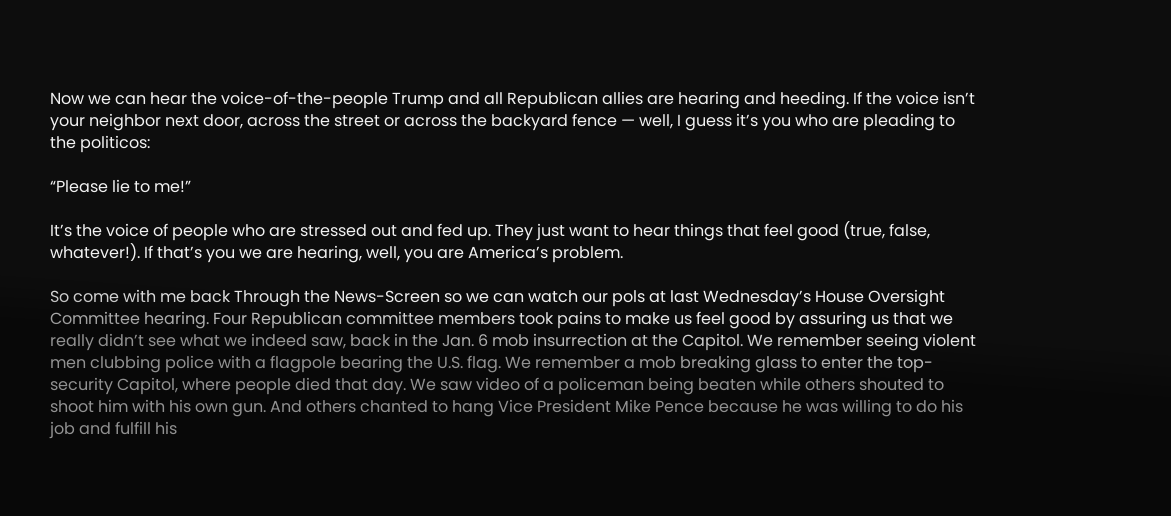Now we can hear the voice-of-the-people Trump and all Republican allies are hearing and heeding. If the voice isn’t your neighbor next door, across the street or across the backyard fence — well, I guess it’s you who are pleading to the politicos:

“Please lie to me!”

It’s the voice of people who are stressed out and fed up. They just want to hear things that feel good (true, false, whatever!). If that’s you we are hearing, well, you are America’s problem.

So come with me back Through the News-Screen so we can watch our pols at last Wednesday’s House Oversight Committee hearing. Four Republican committee members took pains to make us feel good by assuring us that we really didn’t see what we indeed saw, back in the Jan. 6 mob insurrection at the Capitol. We remember seeing violent men clubbing police with a flagpole bearing the U.S. flag. We remember a mob breaking glass to enter the top-security Capitol, where people died that day. We saw video of a policeman being beaten while others shouted to shoot him with his own gun. And others chanted to hang Vice President Mike Pence because he was willing to do his job and fulfill his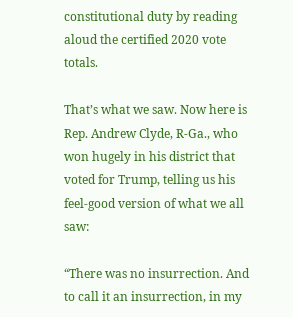constitutional duty by reading aloud the certified 2020 vote totals.

That’s what we saw. Now here is Rep. Andrew Clyde, R-Ga., who won hugely in his district that voted for Trump, telling us his feel-good version of what we all saw:

“There was no insurrection. And to call it an insurrection, in my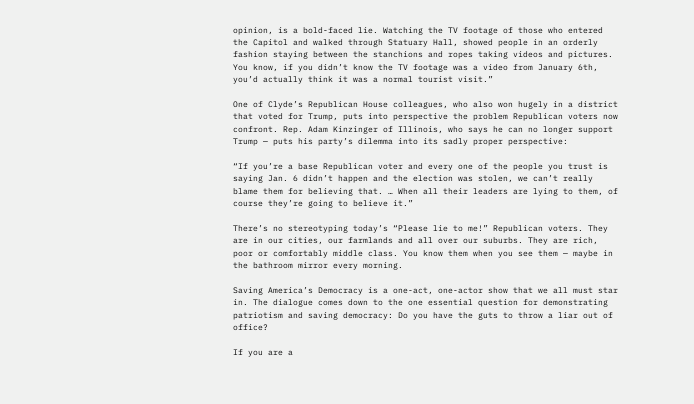opinion, is a bold-faced lie. Watching the TV footage of those who entered the Capitol and walked through Statuary Hall, showed people in an orderly fashion staying between the stanchions and ropes taking videos and pictures. You know, if you didn’t know the TV footage was a video from January 6th, you’d actually think it was a normal tourist visit.”

One of Clyde’s Republican House colleagues, who also won hugely in a district that voted for Trump, puts into perspective the problem Republican voters now confront. Rep. Adam Kinzinger of Illinois, who says he can no longer support Trump — puts his party’s dilemma into its sadly proper perspective:

“If you’re a base Republican voter and every one of the people you trust is saying Jan. 6 didn’t happen and the election was stolen, we can’t really blame them for believing that. … When all their leaders are lying to them, of course they’re going to believe it.”

There’s no stereotyping today’s “Please lie to me!” Republican voters. They are in our cities, our farmlands and all over our suburbs. They are rich, poor or comfortably middle class. You know them when you see them — maybe in the bathroom mirror every morning.

Saving America’s Democracy is a one-act, one-actor show that we all must star in. The dialogue comes down to the one essential question for demonstrating patriotism and saving democracy: Do you have the guts to throw a liar out of office?

If you are a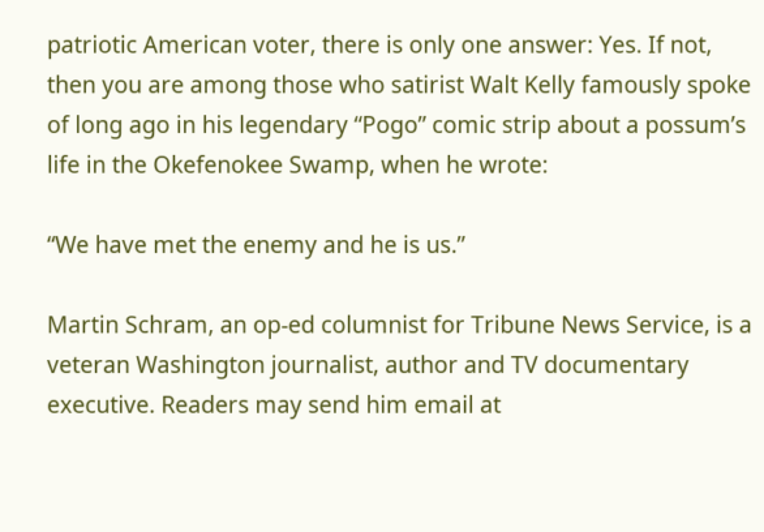patriotic American voter, there is only one answer: Yes. If not, then you are among those who satirist Walt Kelly famously spoke of long ago in his legendary “Pogo” comic strip about a possum’s life in the Okefenokee Swamp, when he wrote:

“We have met the enemy and he is us.”

Martin Schram, an op-ed columnist for Tribune News Service, is a veteran Washington journalist, author and TV documentary executive. Readers may send him email at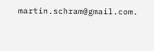martin.schram@gmail.com.